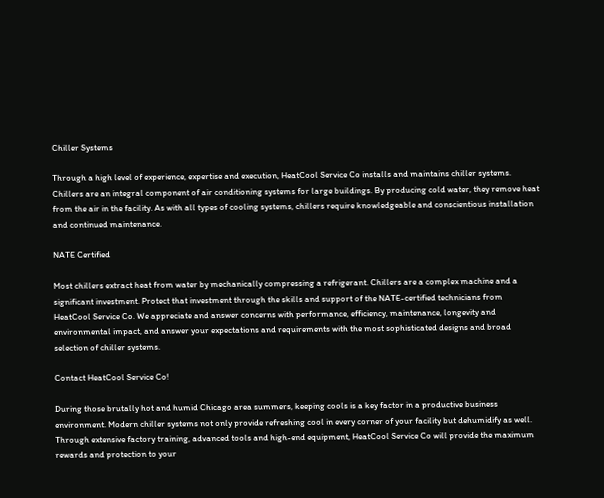Chiller Systems

Through a high level of experience, expertise and execution, HeatCool Service Co installs and maintains chiller systems. Chillers are an integral component of air conditioning systems for large buildings. By producing cold water, they remove heat from the air in the facility. As with all types of cooling systems, chillers require knowledgeable and conscientious installation and continued maintenance.

NATE Certified

Most chillers extract heat from water by mechanically compressing a refrigerant. Chillers are a complex machine and a significant investment. Protect that investment through the skills and support of the NATE-certified technicians from HeatCool Service Co. We appreciate and answer concerns with performance, efficiency, maintenance, longevity and environmental impact, and answer your expectations and requirements with the most sophisticated designs and broad selection of chiller systems.

Contact HeatCool Service Co!

During those brutally hot and humid Chicago area summers, keeping cools is a key factor in a productive business environment. Modern chiller systems not only provide refreshing cool in every corner of your facility but dehumidify as well. Through extensive factory training, advanced tools and high-end equipment, HeatCool Service Co will provide the maximum rewards and protection to your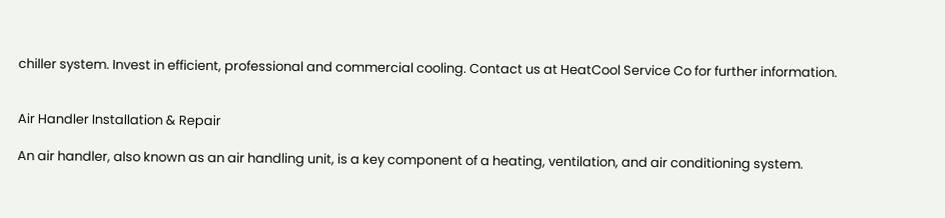chiller system. Invest in efficient, professional and commercial cooling. Contact us at HeatCool Service Co for further information.


Air Handler Installation & Repair

An air handler, also known as an air handling unit, is a key component of a heating, ventilation, and air conditioning system.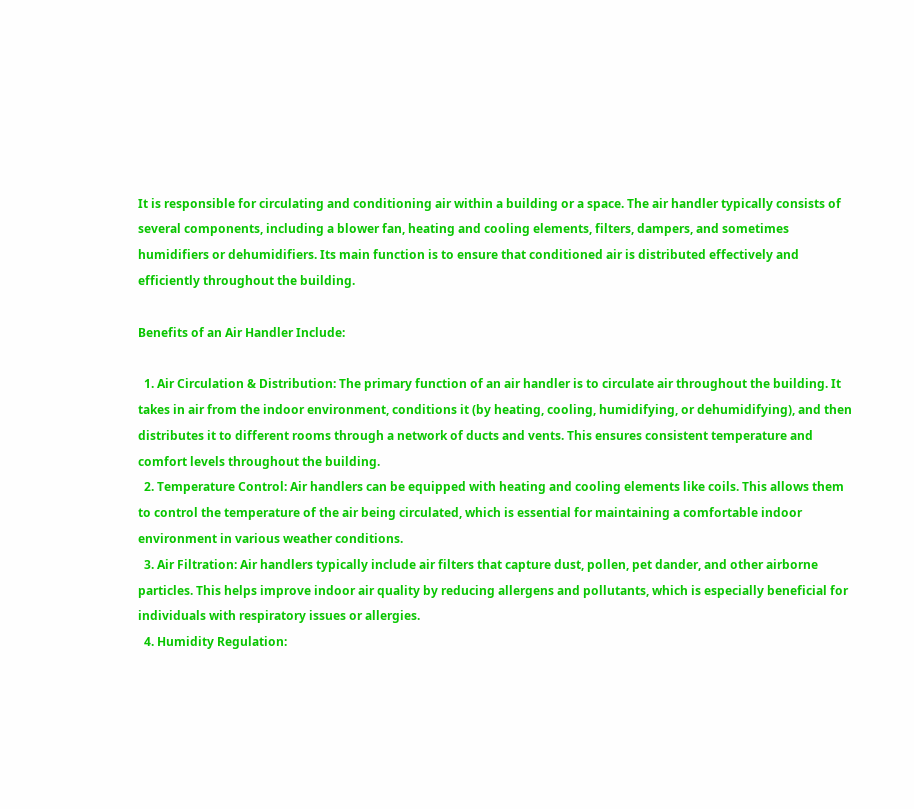It is responsible for circulating and conditioning air within a building or a space. The air handler typically consists of several components, including a blower fan, heating and cooling elements, filters, dampers, and sometimes humidifiers or dehumidifiers. Its main function is to ensure that conditioned air is distributed effectively and efficiently throughout the building.

Benefits of an Air Handler Include:

  1. Air Circulation & Distribution: The primary function of an air handler is to circulate air throughout the building. It takes in air from the indoor environment, conditions it (by heating, cooling, humidifying, or dehumidifying), and then distributes it to different rooms through a network of ducts and vents. This ensures consistent temperature and comfort levels throughout the building.
  2. Temperature Control: Air handlers can be equipped with heating and cooling elements like coils. This allows them to control the temperature of the air being circulated, which is essential for maintaining a comfortable indoor environment in various weather conditions.
  3. Air Filtration: Air handlers typically include air filters that capture dust, pollen, pet dander, and other airborne particles. This helps improve indoor air quality by reducing allergens and pollutants, which is especially beneficial for individuals with respiratory issues or allergies.
  4. Humidity Regulation: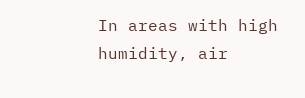In areas with high humidity, air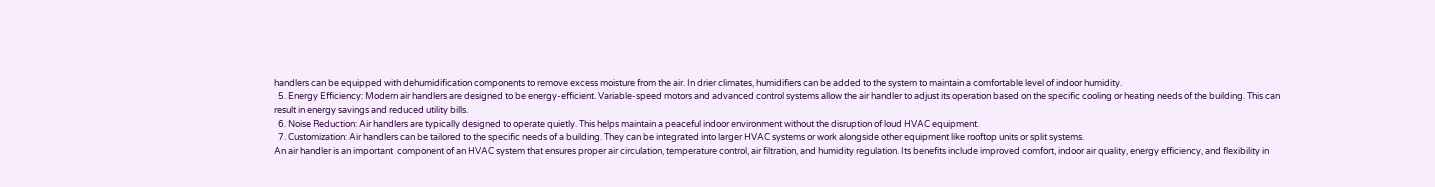handlers can be equipped with dehumidification components to remove excess moisture from the air. In drier climates, humidifiers can be added to the system to maintain a comfortable level of indoor humidity.
  5. Energy Efficiency: Modern air handlers are designed to be energy-efficient. Variable-speed motors and advanced control systems allow the air handler to adjust its operation based on the specific cooling or heating needs of the building. This can result in energy savings and reduced utility bills.
  6. Noise Reduction: Air handlers are typically designed to operate quietly. This helps maintain a peaceful indoor environment without the disruption of loud HVAC equipment.
  7. Customization: Air handlers can be tailored to the specific needs of a building. They can be integrated into larger HVAC systems or work alongside other equipment like rooftop units or split systems.
An air handler is an important  component of an HVAC system that ensures proper air circulation, temperature control, air filtration, and humidity regulation. Its benefits include improved comfort, indoor air quality, energy efficiency, and flexibility in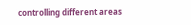controlling different areas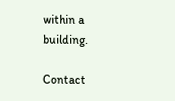within a building.

Contact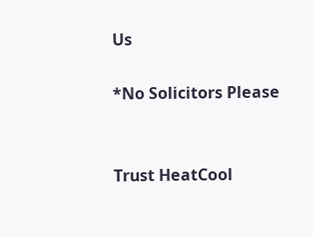Us

*No Solicitors Please


Trust HeatCool